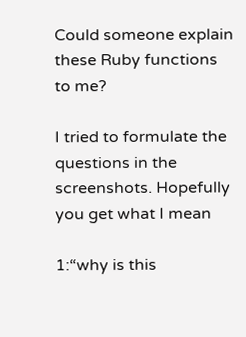Could someone explain these Ruby functions to me?

I tried to formulate the questions in the screenshots. Hopefully you get what I mean

1:“why is this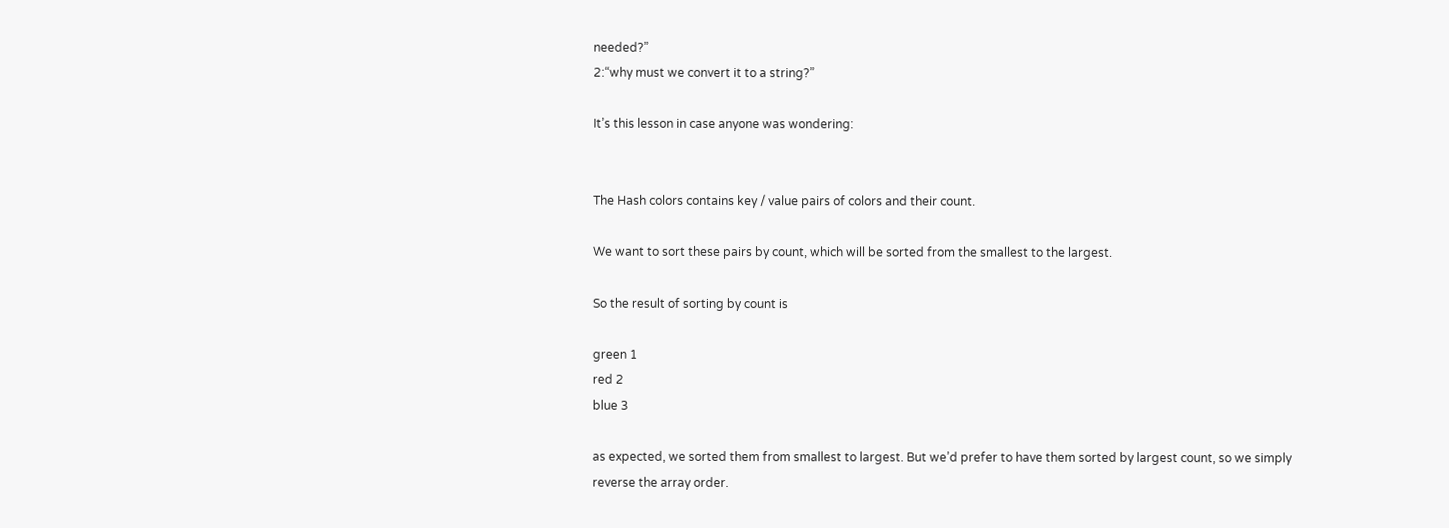needed?”
2:“why must we convert it to a string?”

It’s this lesson in case anyone was wondering:


The Hash colors contains key / value pairs of colors and their count.

We want to sort these pairs by count, which will be sorted from the smallest to the largest.

So the result of sorting by count is

green 1
red 2
blue 3

as expected, we sorted them from smallest to largest. But we’d prefer to have them sorted by largest count, so we simply reverse the array order.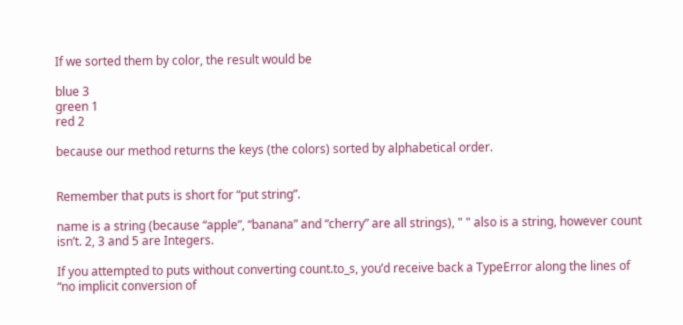If we sorted them by color, the result would be

blue 3
green 1
red 2

because our method returns the keys (the colors) sorted by alphabetical order.


Remember that puts is short for “put string”.

name is a string (because “apple”, “banana” and “cherry” are all strings), " " also is a string, however count isn’t. 2, 3 and 5 are Integers.

If you attempted to puts without converting count.to_s, you’d receive back a TypeError along the lines of “no implicit conversion of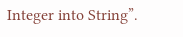Integer into String”.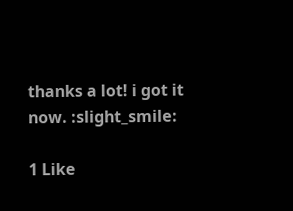thanks a lot! i got it now. :slight_smile:

1 Like